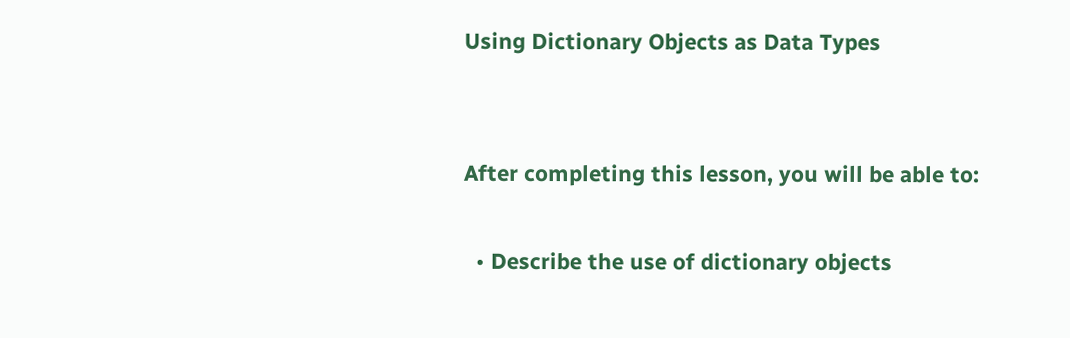Using Dictionary Objects as Data Types


After completing this lesson, you will be able to:

  • Describe the use of dictionary objects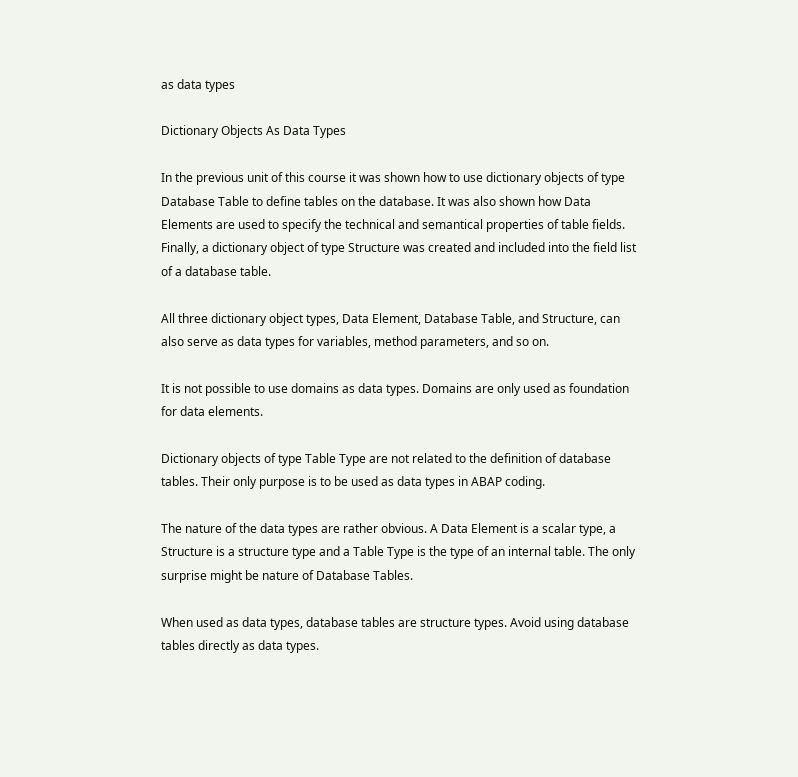as data types

Dictionary Objects As Data Types

In the previous unit of this course it was shown how to use dictionary objects of type Database Table to define tables on the database. It was also shown how Data Elements are used to specify the technical and semantical properties of table fields. Finally, a dictionary object of type Structure was created and included into the field list of a database table.

All three dictionary object types, Data Element, Database Table, and Structure, can also serve as data types for variables, method parameters, and so on.

It is not possible to use domains as data types. Domains are only used as foundation for data elements.

Dictionary objects of type Table Type are not related to the definition of database tables. Their only purpose is to be used as data types in ABAP coding.

The nature of the data types are rather obvious. A Data Element is a scalar type, a Structure is a structure type and a Table Type is the type of an internal table. The only surprise might be nature of Database Tables.

When used as data types, database tables are structure types. Avoid using database tables directly as data types.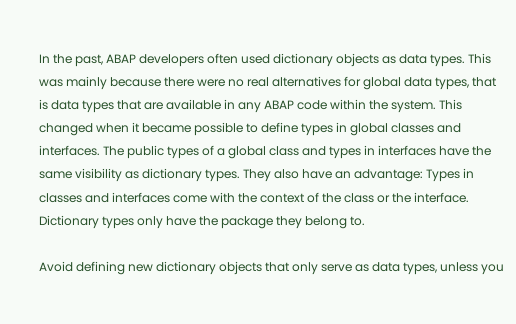In the past, ABAP developers often used dictionary objects as data types. This was mainly because there were no real alternatives for global data types, that is data types that are available in any ABAP code within the system. This changed when it became possible to define types in global classes and interfaces. The public types of a global class and types in interfaces have the same visibility as dictionary types. They also have an advantage: Types in classes and interfaces come with the context of the class or the interface. Dictionary types only have the package they belong to.

Avoid defining new dictionary objects that only serve as data types, unless you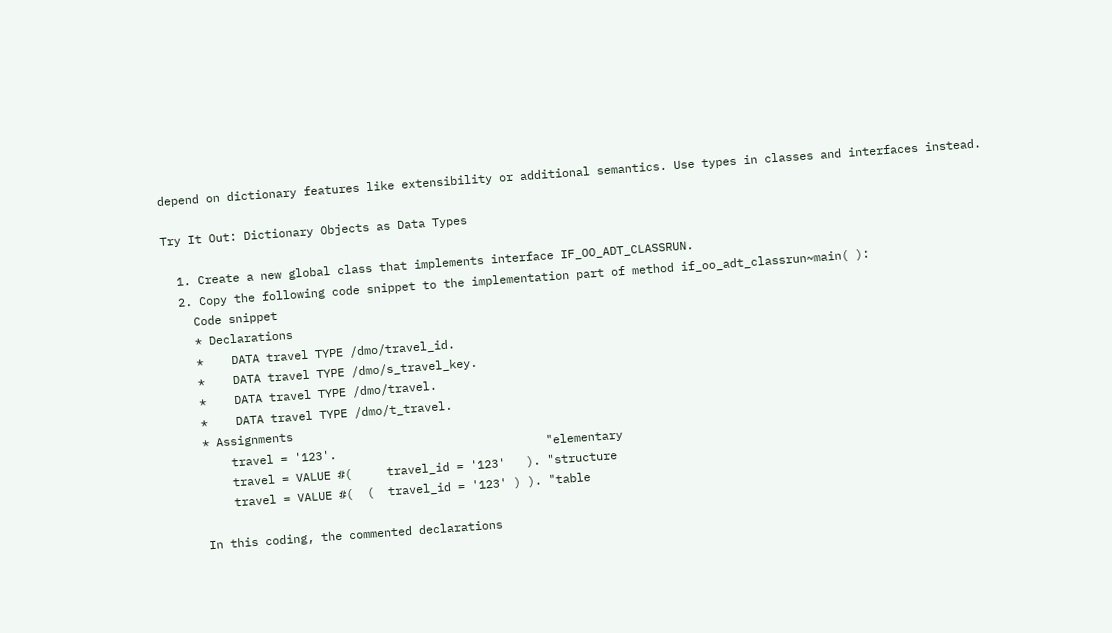depend on dictionary features like extensibility or additional semantics. Use types in classes and interfaces instead.

Try It Out: Dictionary Objects as Data Types

  1. Create a new global class that implements interface IF_OO_ADT_CLASSRUN.
  2. Copy the following code snippet to the implementation part of method if_oo_adt_classrun~main( ):
    Code snippet
    * Declarations
    *    DATA travel TYPE /dmo/travel_id.
    *    DATA travel TYPE /dmo/s_travel_key.
    *    DATA travel TYPE /dmo/travel.
    *    DATA travel TYPE /dmo/t_travel.
    * Assignments
        travel = '123'.                              "elementary
        travel = VALUE #(     travel_id = '123'   ). "structure
        travel = VALUE #(  (  travel_id = '123' ) ). "table

    In this coding, the commented declarations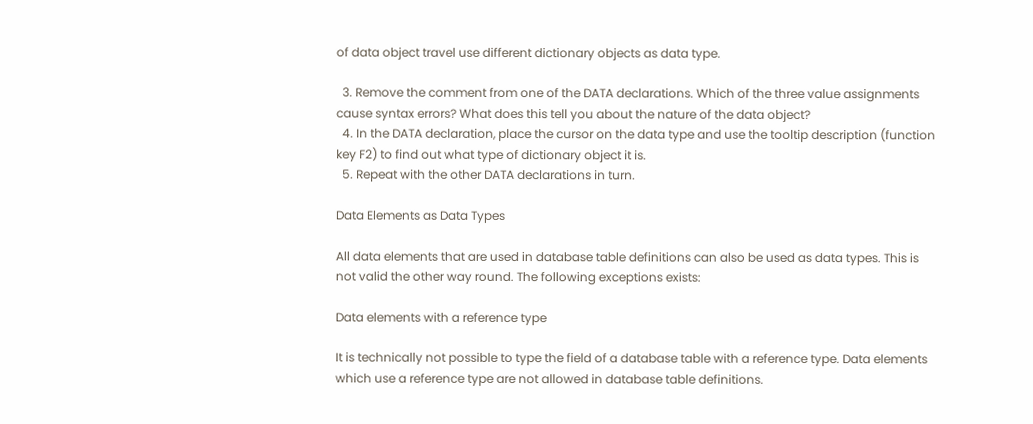of data object travel use different dictionary objects as data type.

  3. Remove the comment from one of the DATA declarations. Which of the three value assignments cause syntax errors? What does this tell you about the nature of the data object?
  4. In the DATA declaration, place the cursor on the data type and use the tooltip description (function key F2) to find out what type of dictionary object it is.
  5. Repeat with the other DATA declarations in turn.

Data Elements as Data Types

All data elements that are used in database table definitions can also be used as data types. This is not valid the other way round. The following exceptions exists:

Data elements with a reference type

It is technically not possible to type the field of a database table with a reference type. Data elements which use a reference type are not allowed in database table definitions.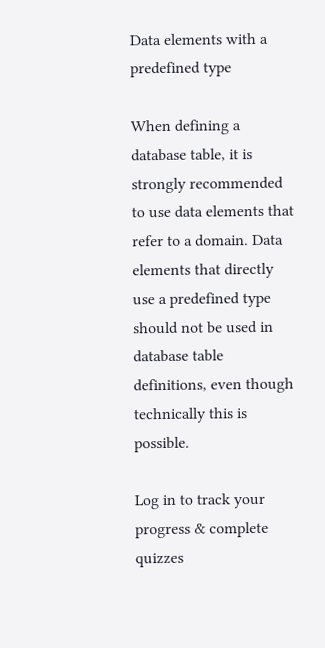Data elements with a predefined type

When defining a database table, it is strongly recommended to use data elements that refer to a domain. Data elements that directly use a predefined type should not be used in database table definitions, even though technically this is possible.

Log in to track your progress & complete quizzes